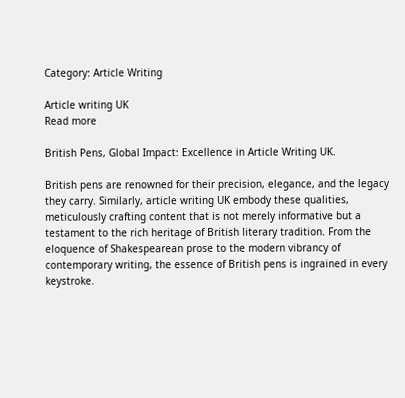Category: Article Writing

Article writing UK
Read more

British Pens, Global Impact: Excellence in Article Writing UK.

British pens are renowned for their precision, elegance, and the legacy they carry. Similarly, article writing UK embody these qualities, meticulously crafting content that is not merely informative but a testament to the rich heritage of British literary tradition. From the eloquence of Shakespearean prose to the modern vibrancy of contemporary writing, the essence of British pens is ingrained in every keystroke.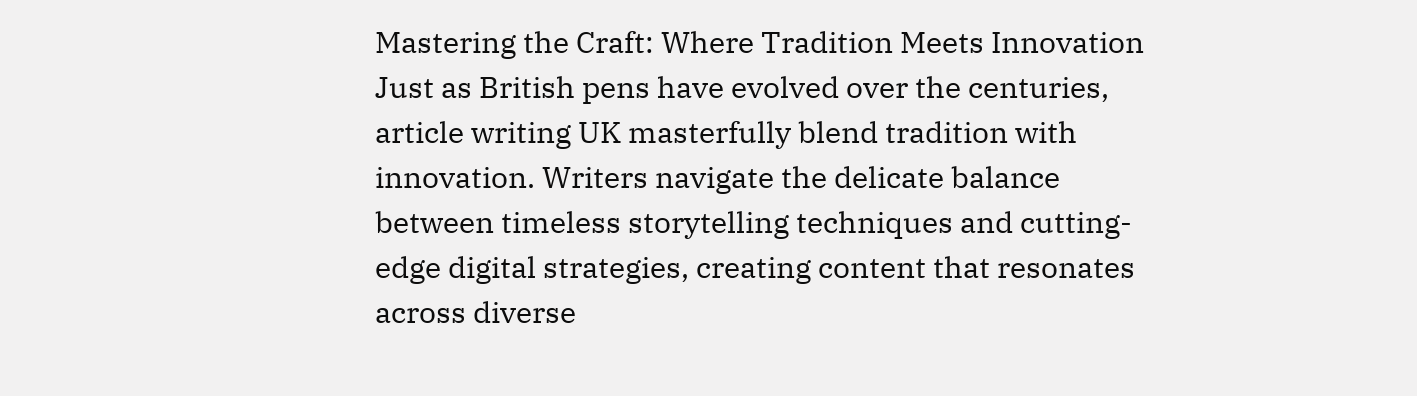Mastering the Craft: Where Tradition Meets Innovation  Just as British pens have evolved over the centuries, article writing UK masterfully blend tradition with innovation. Writers navigate the delicate balance between timeless storytelling techniques and cutting-edge digital strategies, creating content that resonates across diverse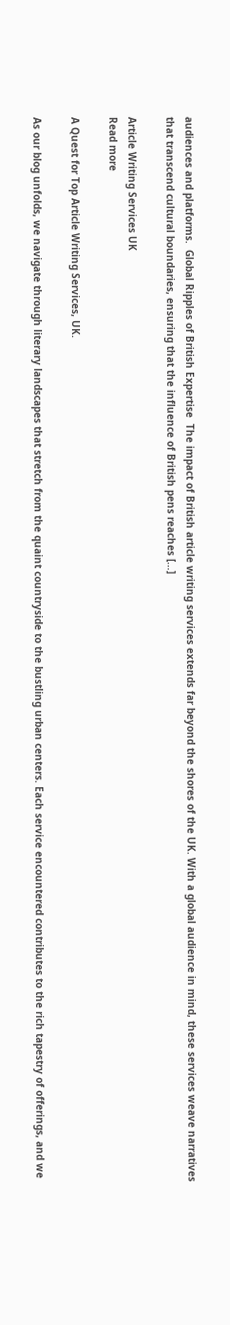audiences and platforms.  Global Ripples of British Expertise  The impact of British article writing services extends far beyond the shores of the UK. With a global audience in mind, these services weave narratives that transcend cultural boundaries, ensuring that the influence of British pens reaches […]

Article Writing Services UK
Read more

A Quest for Top Article Writing Services, UK.

As our blog unfolds, we navigate through literary landscapes that stretch from the quaint countryside to the bustling urban centers. Each service encountered contributes to the rich tapestry of offerings, and we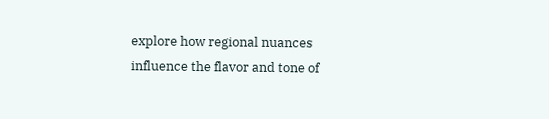explore how regional nuances influence the flavor and tone of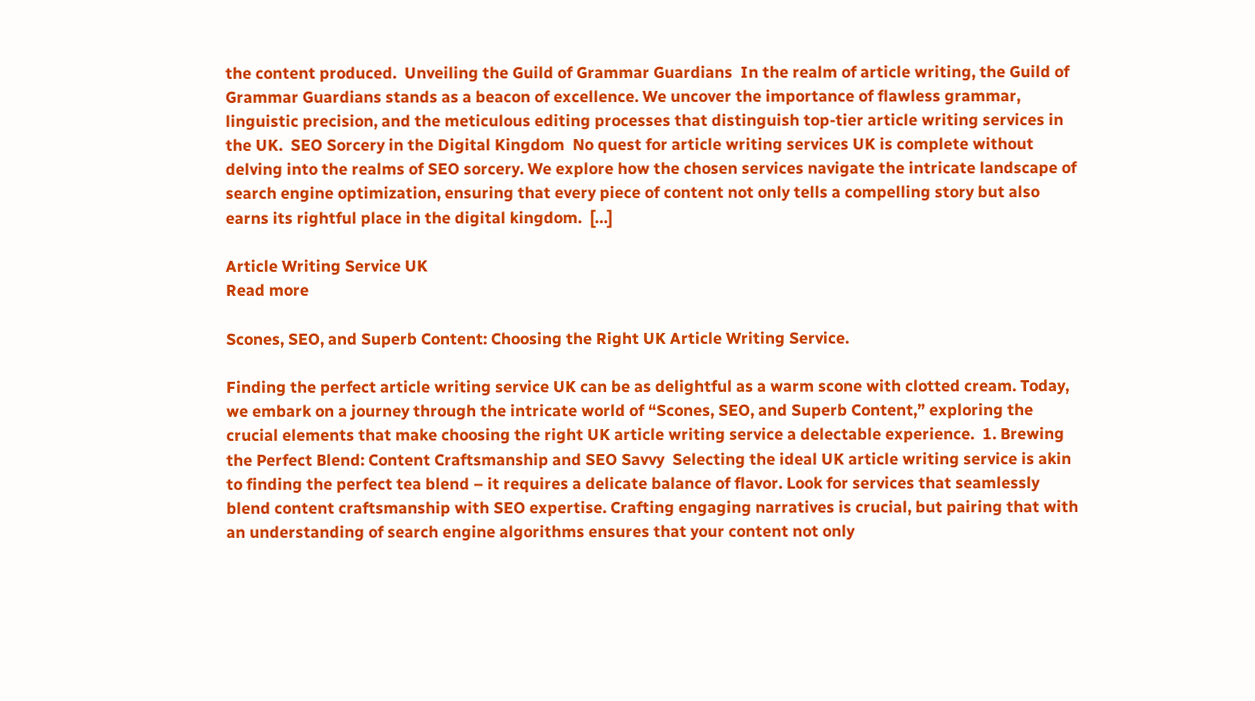the content produced.  Unveiling the Guild of Grammar Guardians  In the realm of article writing, the Guild of Grammar Guardians stands as a beacon of excellence. We uncover the importance of flawless grammar, linguistic precision, and the meticulous editing processes that distinguish top-tier article writing services in the UK.  SEO Sorcery in the Digital Kingdom  No quest for article writing services UK is complete without delving into the realms of SEO sorcery. We explore how the chosen services navigate the intricate landscape of search engine optimization, ensuring that every piece of content not only tells a compelling story but also earns its rightful place in the digital kingdom.  […]

Article Writing Service UK
Read more

Scones, SEO, and Superb Content: Choosing the Right UK Article Writing Service.

Finding the perfect article writing service UK can be as delightful as a warm scone with clotted cream. Today, we embark on a journey through the intricate world of “Scones, SEO, and Superb Content,” exploring the crucial elements that make choosing the right UK article writing service a delectable experience.  1. Brewing the Perfect Blend: Content Craftsmanship and SEO Savvy  Selecting the ideal UK article writing service is akin to finding the perfect tea blend – it requires a delicate balance of flavor. Look for services that seamlessly blend content craftsmanship with SEO expertise. Crafting engaging narratives is crucial, but pairing that with an understanding of search engine algorithms ensures that your content not only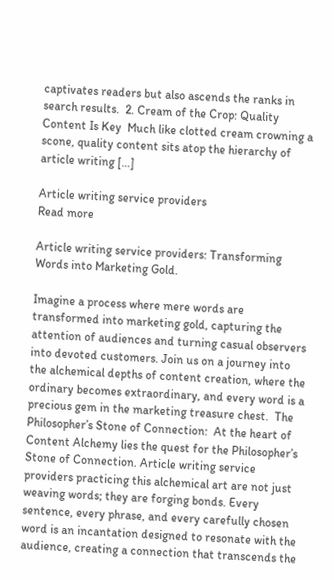captivates readers but also ascends the ranks in search results.  2. Cream of the Crop: Quality Content Is Key  Much like clotted cream crowning a scone, quality content sits atop the hierarchy of article writing […]

Article writing service providers
Read more

Article writing service providers: Transforming Words into Marketing Gold.

Imagine a process where mere words are transformed into marketing gold, capturing the attention of audiences and turning casual observers into devoted customers. Join us on a journey into the alchemical depths of content creation, where the ordinary becomes extraordinary, and every word is a precious gem in the marketing treasure chest.  The Philosopher’s Stone of Connection:  At the heart of Content Alchemy lies the quest for the Philosopher’s Stone of Connection. Article writing service providers practicing this alchemical art are not just weaving words; they are forging bonds. Every sentence, every phrase, and every carefully chosen word is an incantation designed to resonate with the audience, creating a connection that transcends the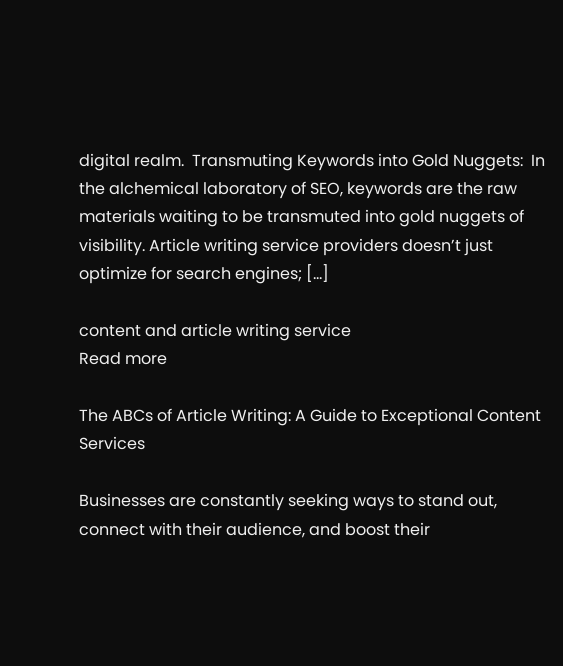digital realm.  Transmuting Keywords into Gold Nuggets:  In the alchemical laboratory of SEO, keywords are the raw materials waiting to be transmuted into gold nuggets of visibility. Article writing service providers doesn’t just optimize for search engines; […]

content and article writing service
Read more

The ABCs of Article Writing: A Guide to Exceptional Content Services

Businesses are constantly seeking ways to stand out, connect with their audience, and boost their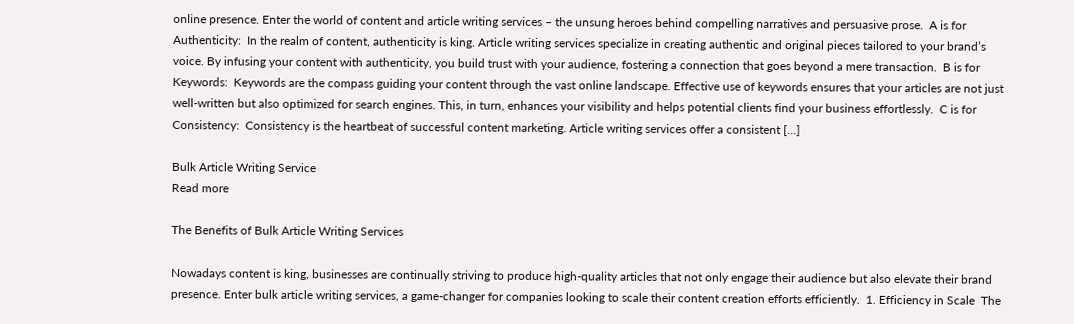online presence. Enter the world of content and article writing services – the unsung heroes behind compelling narratives and persuasive prose.  A is for Authenticity:  In the realm of content, authenticity is king. Article writing services specialize in creating authentic and original pieces tailored to your brand’s voice. By infusing your content with authenticity, you build trust with your audience, fostering a connection that goes beyond a mere transaction.  B is for Keywords:  Keywords are the compass guiding your content through the vast online landscape. Effective use of keywords ensures that your articles are not just well-written but also optimized for search engines. This, in turn, enhances your visibility and helps potential clients find your business effortlessly.  C is for Consistency:  Consistency is the heartbeat of successful content marketing. Article writing services offer a consistent […]

Bulk Article Writing Service
Read more

The Benefits of Bulk Article Writing Services

Nowadays content is king, businesses are continually striving to produce high-quality articles that not only engage their audience but also elevate their brand presence. Enter bulk article writing services, a game-changer for companies looking to scale their content creation efforts efficiently.  1. Efficiency in Scale  The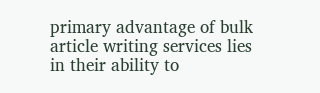primary advantage of bulk article writing services lies in their ability to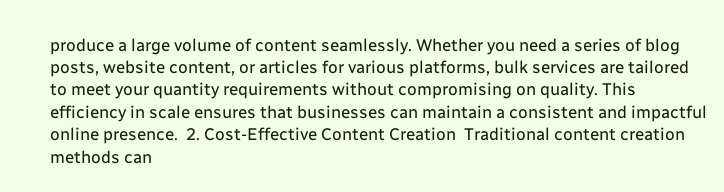produce a large volume of content seamlessly. Whether you need a series of blog posts, website content, or articles for various platforms, bulk services are tailored to meet your quantity requirements without compromising on quality. This efficiency in scale ensures that businesses can maintain a consistent and impactful online presence.  2. Cost-Effective Content Creation  Traditional content creation methods can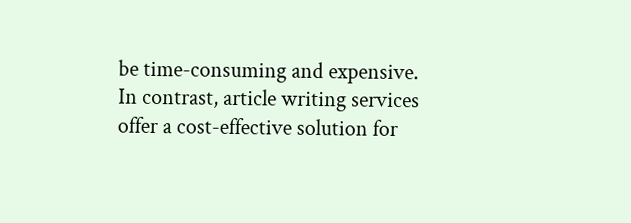be time-consuming and expensive. In contrast, article writing services offer a cost-effective solution for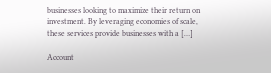businesses looking to maximize their return on investment. By leveraging economies of scale, these services provide businesses with a […]

Account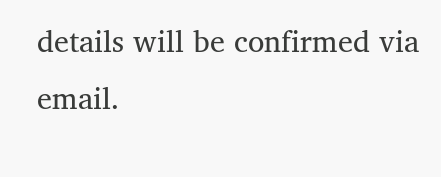details will be confirmed via email.